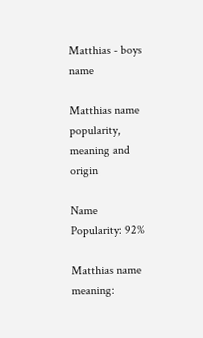Matthias - boys name

Matthias name popularity, meaning and origin

Name Popularity: 92%

Matthias name meaning: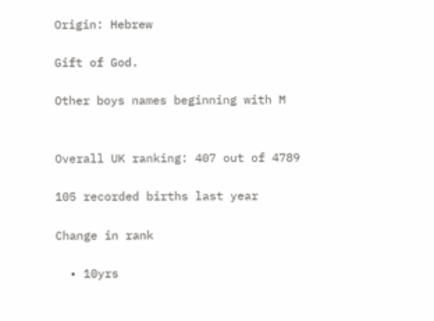Origin: Hebrew

Gift of God.

Other boys names beginning with M


Overall UK ranking: 407 out of 4789

105 recorded births last year

Change in rank

  • 10yrs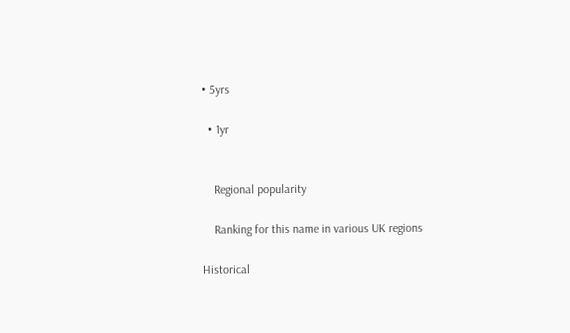• 5yrs

  • 1yr


    Regional popularity

    Ranking for this name in various UK regions

Historical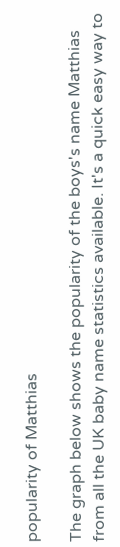popularity of Matthias

The graph below shows the popularity of the boys's name Matthias from all the UK baby name statistics available. It's a quick easy way to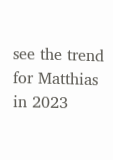see the trend for Matthias in 2023